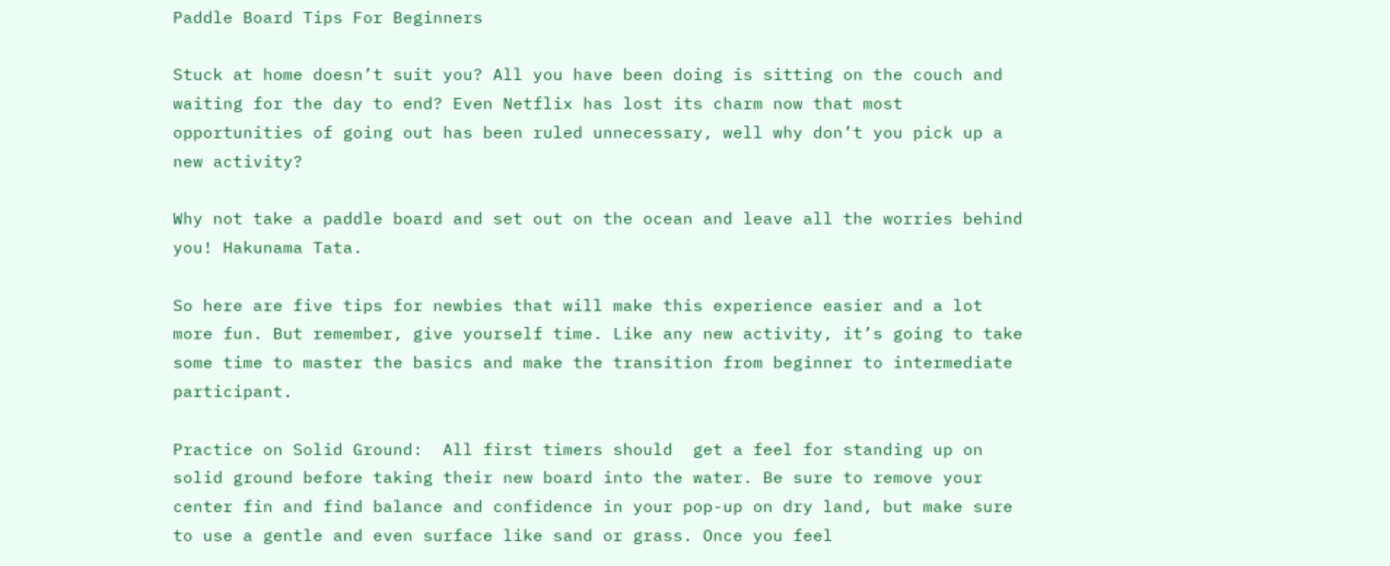Paddle Board Tips For Beginners

Stuck at home doesn’t suit you? All you have been doing is sitting on the couch and waiting for the day to end? Even Netflix has lost its charm now that most opportunities of going out has been ruled unnecessary, well why don’t you pick up a new activity?

Why not take a paddle board and set out on the ocean and leave all the worries behind you! Hakunama Tata.

So here are five tips for newbies that will make this experience easier and a lot more fun. But remember, give yourself time. Like any new activity, it’s going to take some time to master the basics and make the transition from beginner to intermediate participant.

Practice on Solid Ground:  All first timers should  get a feel for standing up on solid ground before taking their new board into the water. Be sure to remove your center fin and find balance and confidence in your pop-up on dry land, but make sure to use a gentle and even surface like sand or grass. Once you feel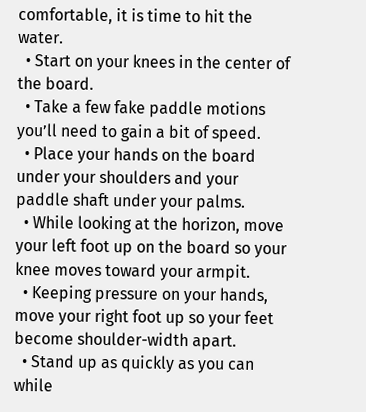comfortable, it is time to hit the water.
  • Start on your knees in the center of the board.
  • Take a few fake paddle motions you’ll need to gain a bit of speed.
  • Place your hands on the board under your shoulders and your paddle shaft under your palms.
  • While looking at the horizon, move your left foot up on the board so your knee moves toward your armpit.
  • Keeping pressure on your hands, move your right foot up so your feet become shoulder-width apart.
  • Stand up as quickly as you can while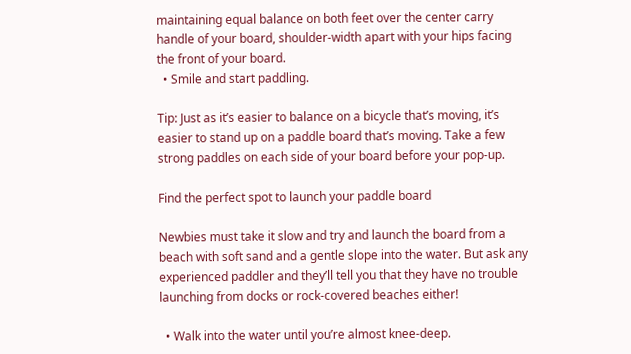maintaining equal balance on both feet over the center carry handle of your board, shoulder-width apart with your hips facing the front of your board.
  • Smile and start paddling.

Tip: Just as it’s easier to balance on a bicycle that’s moving, it’s easier to stand up on a paddle board that’s moving. Take a few strong paddles on each side of your board before your pop-up.

Find the perfect spot to launch your paddle board

Newbies must take it slow and try and launch the board from a beach with soft sand and a gentle slope into the water. But ask any experienced paddler and they’ll tell you that they have no trouble launching from docks or rock-covered beaches either!

  • Walk into the water until you’re almost knee-deep.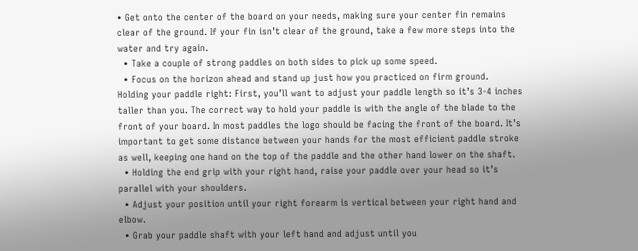• Get onto the center of the board on your needs, making sure your center fin remains clear of the ground. If your fin isn’t clear of the ground, take a few more steps into the water and try again.
  • Take a couple of strong paddles on both sides to pick up some speed.
  • Focus on the horizon ahead and stand up just how you practiced on firm ground.
Holding your paddle right: First, you’ll want to adjust your paddle length so it’s 3-4 inches taller than you. The correct way to hold your paddle is with the angle of the blade to the front of your board. In most paddles the logo should be facing the front of the board. It’s important to get some distance between your hands for the most efficient paddle stroke as well, keeping one hand on the top of the paddle and the other hand lower on the shaft.
  • Holding the end grip with your right hand, raise your paddle over your head so it’s parallel with your shoulders.
  • Adjust your position until your right forearm is vertical between your right hand and elbow.
  • Grab your paddle shaft with your left hand and adjust until you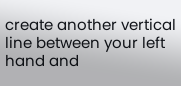create another vertical line between your left hand and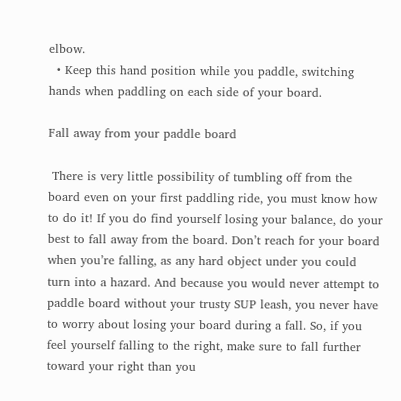elbow.
  • Keep this hand position while you paddle, switching hands when paddling on each side of your board.

Fall away from your paddle board

 There is very little possibility of tumbling off from the board even on your first paddling ride, you must know how to do it! If you do find yourself losing your balance, do your best to fall away from the board. Don’t reach for your board when you’re falling, as any hard object under you could turn into a hazard. And because you would never attempt to paddle board without your trusty SUP leash, you never have to worry about losing your board during a fall. So, if you feel yourself falling to the right, make sure to fall further toward your right than you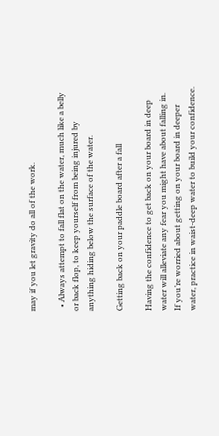may if you let gravity do all of the work.

  • Always attempt to fall flat on the water, much like a belly or back flop, to keep yourself from being injured by anything hiding below the surface of the water.

Getting back on your paddle board after a fall

Having the confidence to get back on your board in deep water will alleviate any fear you might have about falling in. If you’re worried about getting on your board in deeper water, practice in waist-deep water to build your confidence.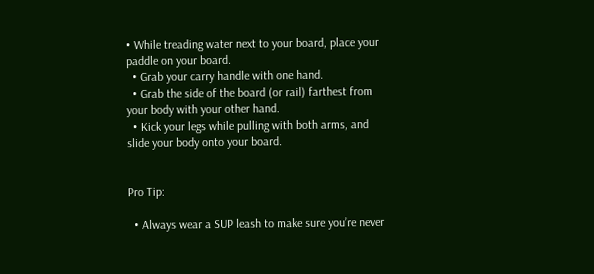• While treading water next to your board, place your paddle on your board.
  • Grab your carry handle with one hand.
  • Grab the side of the board (or rail) farthest from your body with your other hand.
  • Kick your legs while pulling with both arms, and slide your body onto your board.


Pro Tip:

  • Always wear a SUP leash to make sure you’re never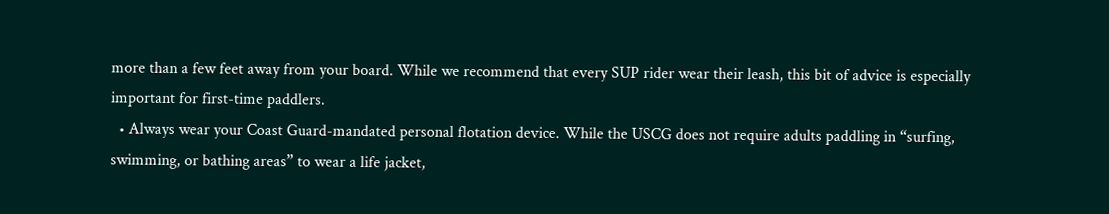more than a few feet away from your board. While we recommend that every SUP rider wear their leash, this bit of advice is especially important for first-time paddlers.
  • Always wear your Coast Guard-mandated personal flotation device. While the USCG does not require adults paddling in “surfing, swimming, or bathing areas” to wear a life jacket,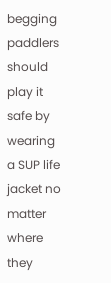begging paddlers should play it safe by wearing a SUP life jacket no matter where they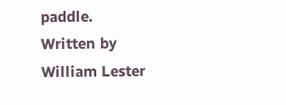paddle.
Written by William Lester